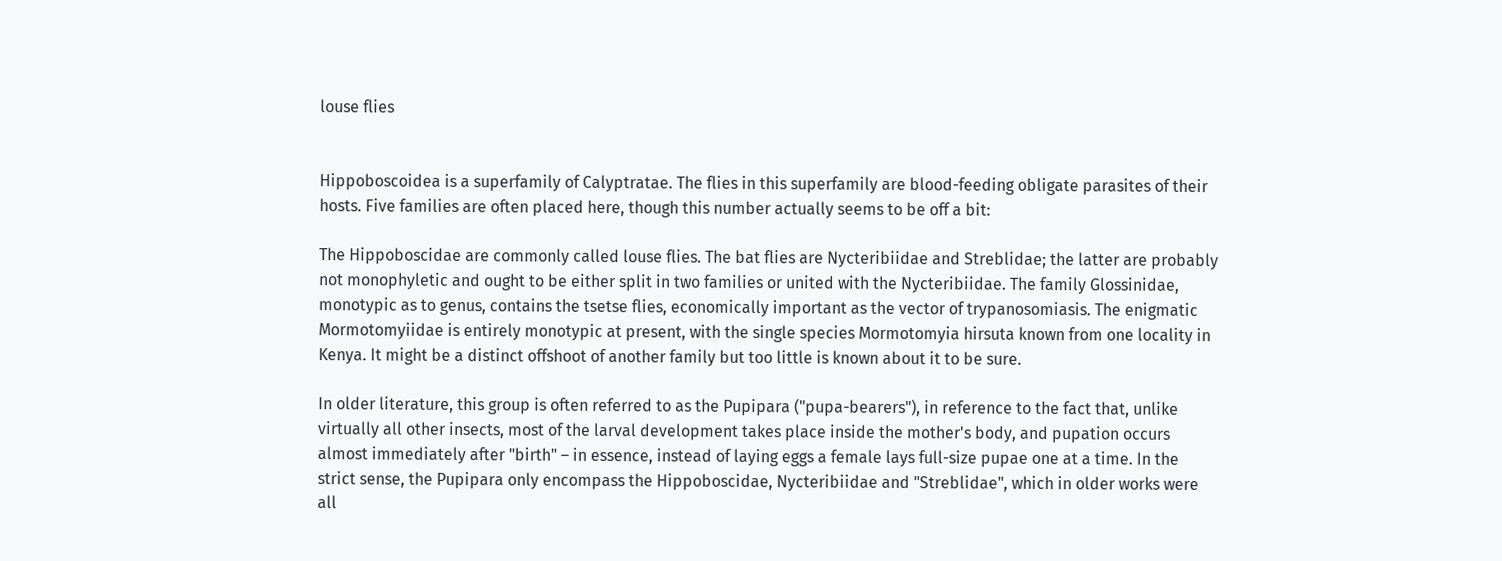louse flies


Hippoboscoidea is a superfamily of Calyptratae. The flies in this superfamily are blood-feeding obligate parasites of their hosts. Five families are often placed here, though this number actually seems to be off a bit:

The Hippoboscidae are commonly called louse flies. The bat flies are Nycteribiidae and Streblidae; the latter are probably not monophyletic and ought to be either split in two families or united with the Nycteribiidae. The family Glossinidae, monotypic as to genus, contains the tsetse flies, economically important as the vector of trypanosomiasis. The enigmatic Mormotomyiidae is entirely monotypic at present, with the single species Mormotomyia hirsuta known from one locality in Kenya. It might be a distinct offshoot of another family but too little is known about it to be sure.

In older literature, this group is often referred to as the Pupipara ("pupa-bearers"), in reference to the fact that, unlike virtually all other insects, most of the larval development takes place inside the mother's body, and pupation occurs almost immediately after "birth" – in essence, instead of laying eggs a female lays full-size pupae one at a time. In the strict sense, the Pupipara only encompass the Hippoboscidae, Nycteribiidae and "Streblidae", which in older works were all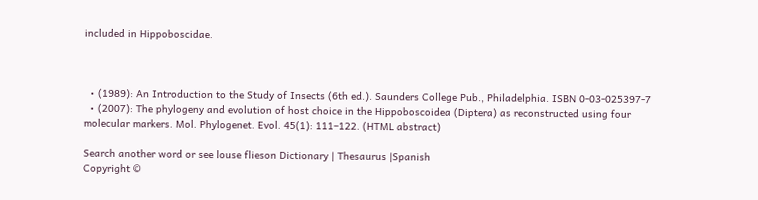included in Hippoboscidae.



  • (1989): An Introduction to the Study of Insects (6th ed.). Saunders College Pub., Philadelphia. ISBN 0-03-025397-7
  • (2007): The phylogeny and evolution of host choice in the Hippoboscoidea (Diptera) as reconstructed using four molecular markers. Mol. Phylogenet. Evol. 45(1): 111–122. (HTML abstract)

Search another word or see louse flieson Dictionary | Thesaurus |Spanish
Copyright ©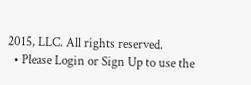2015, LLC. All rights reserved.
  • Please Login or Sign Up to use the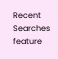Recent Searches feature